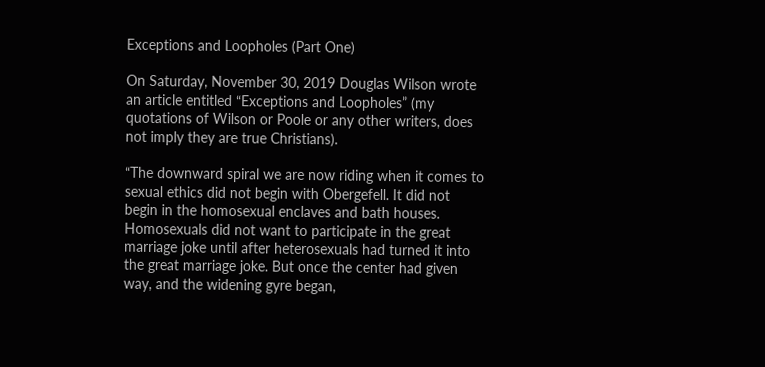Exceptions and Loopholes (Part One)

On Saturday, November 30, 2019 Douglas Wilson wrote an article entitled “Exceptions and Loopholes” (my quotations of Wilson or Poole or any other writers, does not imply they are true Christians).

“The downward spiral we are now riding when it comes to sexual ethics did not begin with Obergefell. It did not begin in the homosexual enclaves and bath houses. Homosexuals did not want to participate in the great marriage joke until after heterosexuals had turned it into the great marriage joke. But once the center had given way, and the widening gyre began,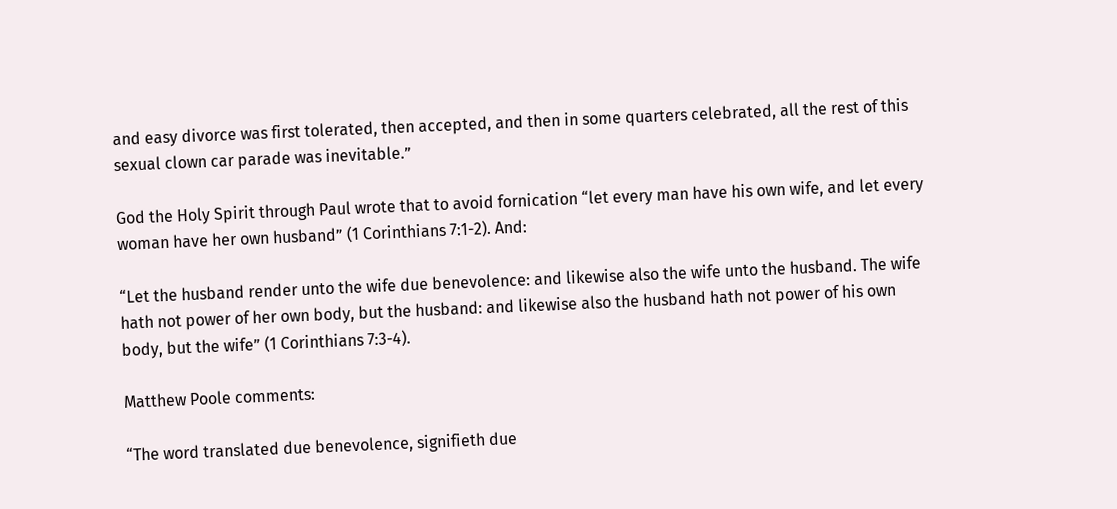and easy divorce was first tolerated, then accepted, and then in some quarters celebrated, all the rest of this sexual clown car parade was inevitable.”

God the Holy Spirit through Paul wrote that to avoid fornication “let every man have his own wife, and let every woman have her own husband” (1 Corinthians 7:1-2). And:

“Let the husband render unto the wife due benevolence: and likewise also the wife unto the husband. The wife hath not power of her own body, but the husband: and likewise also the husband hath not power of his own body, but the wife” (1 Corinthians 7:3-4).

Matthew Poole comments:

“The word translated due benevolence, signifieth due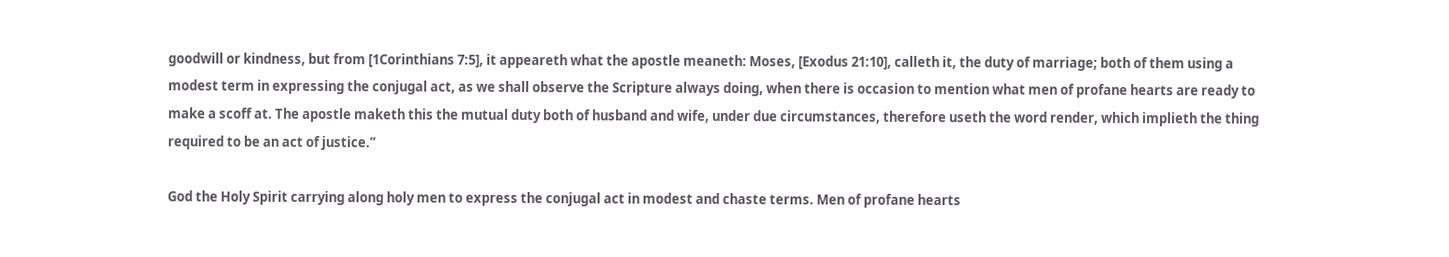goodwill or kindness, but from [1Corinthians 7:5], it appeareth what the apostle meaneth: Moses, [Exodus 21:10], calleth it, the duty of marriage; both of them using a modest term in expressing the conjugal act, as we shall observe the Scripture always doing, when there is occasion to mention what men of profane hearts are ready to make a scoff at. The apostle maketh this the mutual duty both of husband and wife, under due circumstances, therefore useth the word render, which implieth the thing required to be an act of justice.”

God the Holy Spirit carrying along holy men to express the conjugal act in modest and chaste terms. Men of profane hearts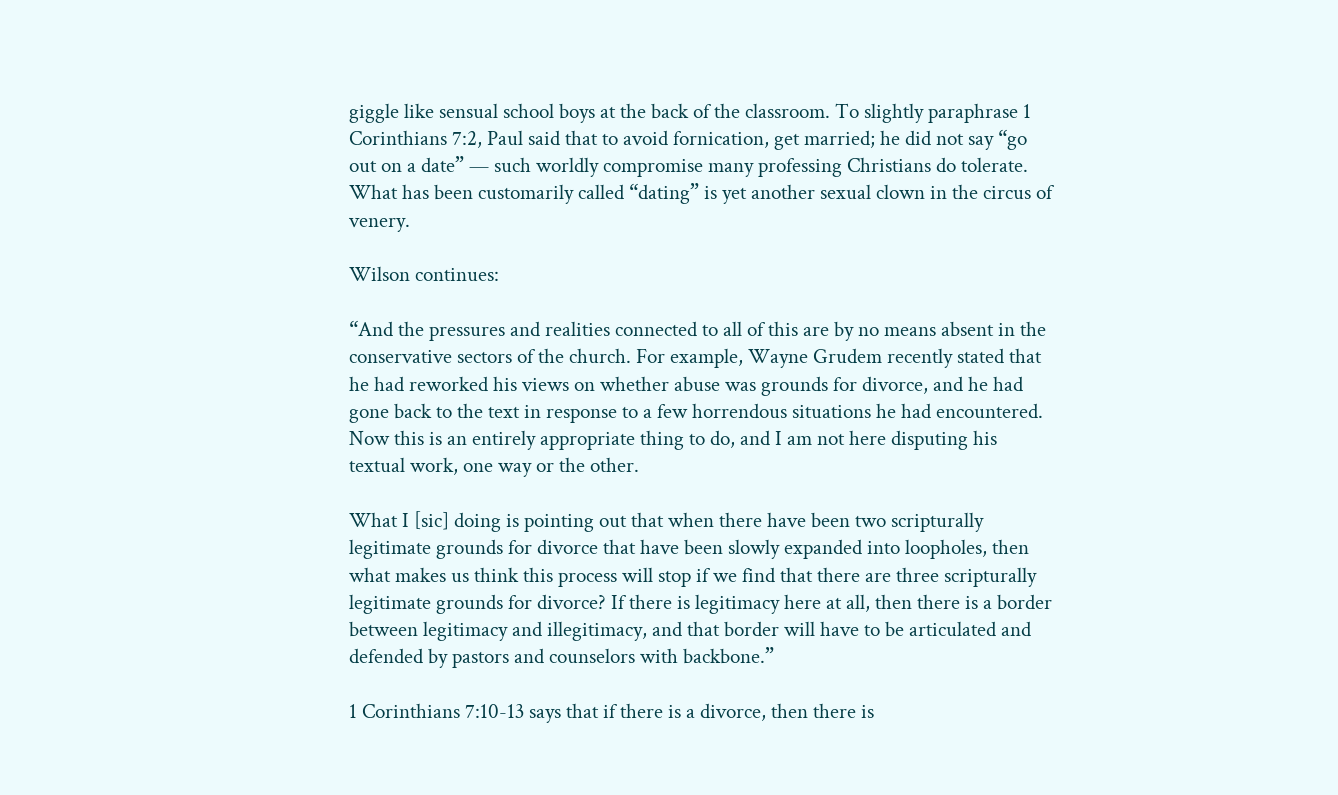giggle like sensual school boys at the back of the classroom. To slightly paraphrase 1 Corinthians 7:2, Paul said that to avoid fornication, get married; he did not say “go out on a date” — such worldly compromise many professing Christians do tolerate. What has been customarily called “dating” is yet another sexual clown in the circus of venery.

Wilson continues:

“And the pressures and realities connected to all of this are by no means absent in the conservative sectors of the church. For example, Wayne Grudem recently stated that he had reworked his views on whether abuse was grounds for divorce, and he had gone back to the text in response to a few horrendous situations he had encountered. Now this is an entirely appropriate thing to do, and I am not here disputing his textual work, one way or the other.

What I [sic] doing is pointing out that when there have been two scripturally legitimate grounds for divorce that have been slowly expanded into loopholes, then what makes us think this process will stop if we find that there are three scripturally legitimate grounds for divorce? If there is legitimacy here at all, then there is a border between legitimacy and illegitimacy, and that border will have to be articulated and defended by pastors and counselors with backbone.”

1 Corinthians 7:10-13 says that if there is a divorce, then there is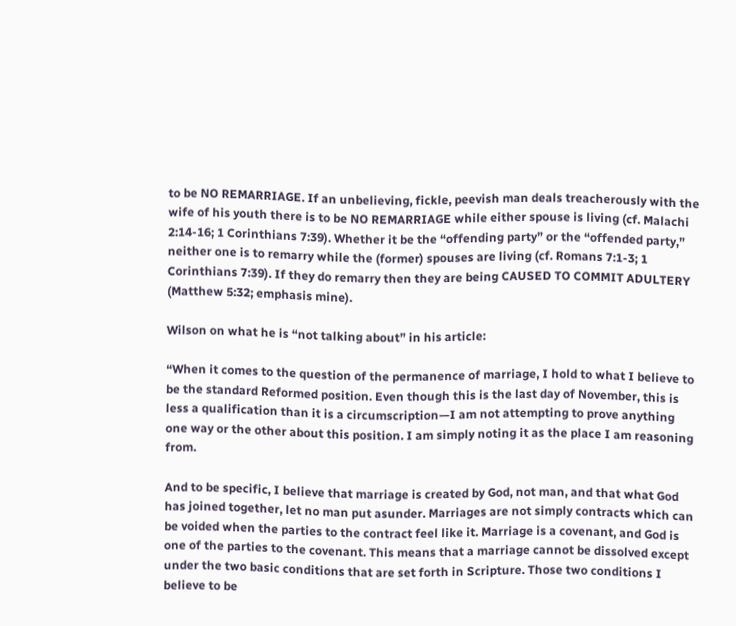to be NO REMARRIAGE. If an unbelieving, fickle, peevish man deals treacherously with the wife of his youth there is to be NO REMARRIAGE while either spouse is living (cf. Malachi 2:14-16; 1 Corinthians 7:39). Whether it be the “offending party” or the “offended party,” neither one is to remarry while the (former) spouses are living (cf. Romans 7:1-3; 1 Corinthians 7:39). If they do remarry then they are being CAUSED TO COMMIT ADULTERY (Matthew 5:32; emphasis mine).

Wilson on what he is “not talking about” in his article:

“When it comes to the question of the permanence of marriage, I hold to what I believe to be the standard Reformed position. Even though this is the last day of November, this is less a qualification than it is a circumscription—I am not attempting to prove anything one way or the other about this position. I am simply noting it as the place I am reasoning from.

And to be specific, I believe that marriage is created by God, not man, and that what God has joined together, let no man put asunder. Marriages are not simply contracts which can be voided when the parties to the contract feel like it. Marriage is a covenant, and God is one of the parties to the covenant. This means that a marriage cannot be dissolved except under the two basic conditions that are set forth in Scripture. Those two conditions I believe to be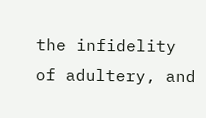the infidelity of adultery, and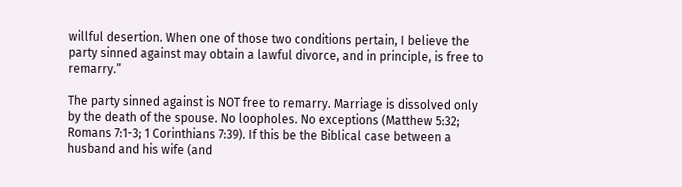willful desertion. When one of those two conditions pertain, I believe the party sinned against may obtain a lawful divorce, and in principle, is free to remarry.”

The party sinned against is NOT free to remarry. Marriage is dissolved only by the death of the spouse. No loopholes. No exceptions (Matthew 5:32; Romans 7:1-3; 1 Corinthians 7:39). If this be the Biblical case between a husband and his wife (and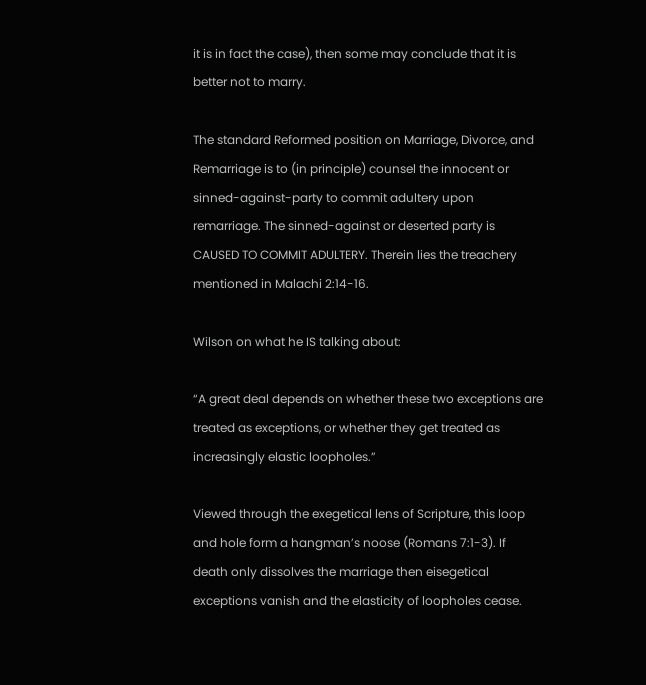it is in fact the case), then some may conclude that it is better not to marry.

The standard Reformed position on Marriage, Divorce, and Remarriage is to (in principle) counsel the innocent or sinned-against-party to commit adultery upon remarriage. The sinned-against or deserted party is CAUSED TO COMMIT ADULTERY. Therein lies the treachery mentioned in Malachi 2:14-16.

Wilson on what he IS talking about:

“A great deal depends on whether these two exceptions are treated as exceptions, or whether they get treated as increasingly elastic loopholes.”

Viewed through the exegetical lens of Scripture, this loop and hole form a hangman’s noose (Romans 7:1-3). If death only dissolves the marriage then eisegetical exceptions vanish and the elasticity of loopholes cease.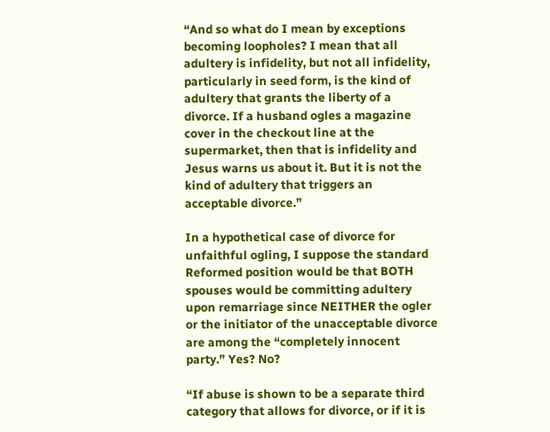“And so what do I mean by exceptions becoming loopholes? I mean that all adultery is infidelity, but not all infidelity, particularly in seed form, is the kind of adultery that grants the liberty of a divorce. If a husband ogles a magazine cover in the checkout line at the supermarket, then that is infidelity and Jesus warns us about it. But it is not the kind of adultery that triggers an acceptable divorce.”

In a hypothetical case of divorce for unfaithful ogling, I suppose the standard Reformed position would be that BOTH spouses would be committing adultery upon remarriage since NEITHER the ogler or the initiator of the unacceptable divorce are among the “completely innocent party.” Yes? No?

“If abuse is shown to be a separate third category that allows for divorce, or if it is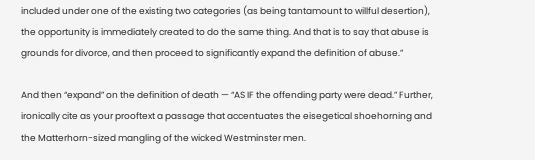included under one of the existing two categories (as being tantamount to willful desertion), the opportunity is immediately created to do the same thing. And that is to say that abuse is grounds for divorce, and then proceed to significantly expand the definition of abuse.”

And then “expand” on the definition of death — “AS IF the offending party were dead.” Further, ironically cite as your prooftext a passage that accentuates the eisegetical shoehorning and the Matterhorn-sized mangling of the wicked Westminster men.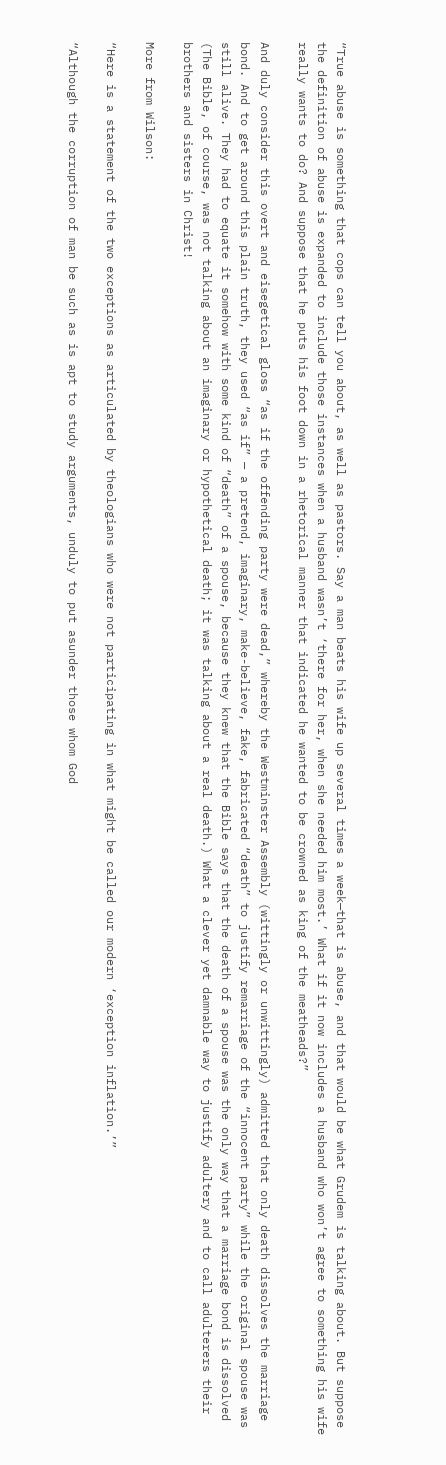“True abuse is something that cops can tell you about, as well as pastors. Say a man beats his wife up several times a week—that is abuse, and that would be what Grudem is talking about. But suppose the definition of abuse is expanded to include those instances when a husband wasn’t ‘there for her, when she needed him most.’ What if it now includes a husband who won’t agree to something his wife really wants to do? And suppose that he puts his foot down in a rhetorical manner that indicated he wanted to be crowned as king of the meatheads?”

And duly consider this overt and eisegetical gloss “as if the offending party were dead,” whereby the Westminster Assembly (wittingly or unwittingly) admitted that only death dissolves the marriage bond. And to get around this plain truth, they used “as if” — a pretend, imaginary, make-believe, fake, fabricated “death” to justify remarriage of the “innocent party” while the original spouse was still alive. They had to equate it somehow with some kind of “death” of a spouse, because they knew that the Bible says that the death of a spouse was the only way that a marriage bond is dissolved (The Bible, of course, was not talking about an imaginary or hypothetical death; it was talking about a real death.) What a clever yet damnable way to justify adultery and to call adulterers their brothers and sisters in Christ!

More from Wilson:

“Here is a statement of the two exceptions as articulated by theologians who were not participating in what might be called our modern ‘exception inflation.’”

“Although the corruption of man be such as is apt to study arguments, unduly to put asunder those whom God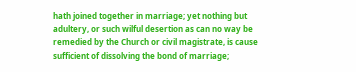hath joined together in marriage; yet nothing but adultery, or such wilful desertion as can no way be remedied by the Church or civil magistrate, is cause sufficient of dissolving the bond of marriage;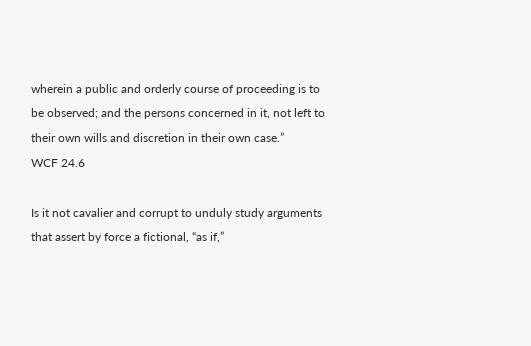wherein a public and orderly course of proceeding is to be observed; and the persons concerned in it, not left to their own wills and discretion in their own case.”
WCF 24.6

Is it not cavalier and corrupt to unduly study arguments that assert by force a fictional, “as if,”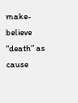make-believe “death” as cause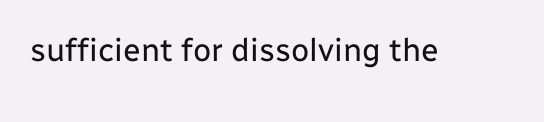sufficient for dissolving the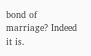bond of marriage? Indeed it is.